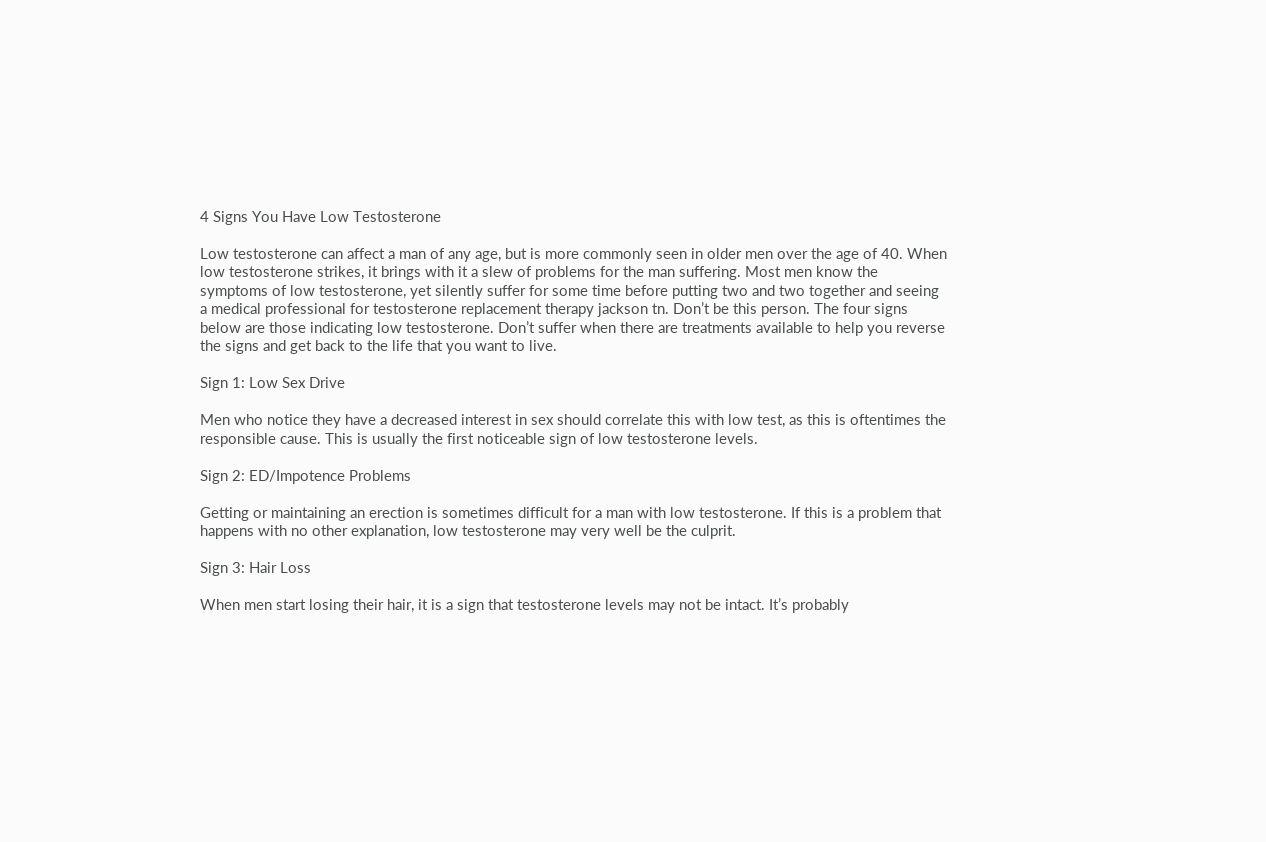4 Signs You Have Low Testosterone

Low testosterone can affect a man of any age, but is more commonly seen in older men over the age of 40. When low testosterone strikes, it brings with it a slew of problems for the man suffering. Most men know the symptoms of low testosterone, yet silently suffer for some time before putting two and two together and seeing a medical professional for testosterone replacement therapy jackson tn. Don’t be this person. The four signs below are those indicating low testosterone. Don’t suffer when there are treatments available to help you reverse the signs and get back to the life that you want to live.

Sign 1: Low Sex Drive

Men who notice they have a decreased interest in sex should correlate this with low test, as this is oftentimes the responsible cause. This is usually the first noticeable sign of low testosterone levels.

Sign 2: ED/Impotence Problems

Getting or maintaining an erection is sometimes difficult for a man with low testosterone. If this is a problem that happens with no other explanation, low testosterone may very well be the culprit.

Sign 3: Hair Loss

When men start losing their hair, it is a sign that testosterone levels may not be intact. It’s probably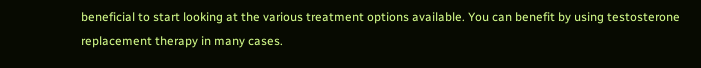beneficial to start looking at the various treatment options available. You can benefit by using testosterone replacement therapy in many cases.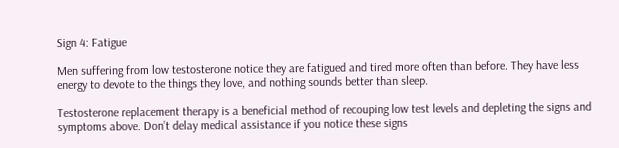Sign 4: Fatigue

Men suffering from low testosterone notice they are fatigued and tired more often than before. They have less energy to devote to the things they love, and nothing sounds better than sleep.

Testosterone replacement therapy is a beneficial method of recouping low test levels and depleting the signs and symptoms above. Don’t delay medical assistance if you notice these signs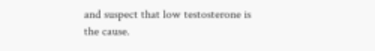and suspect that low testosterone is the cause.